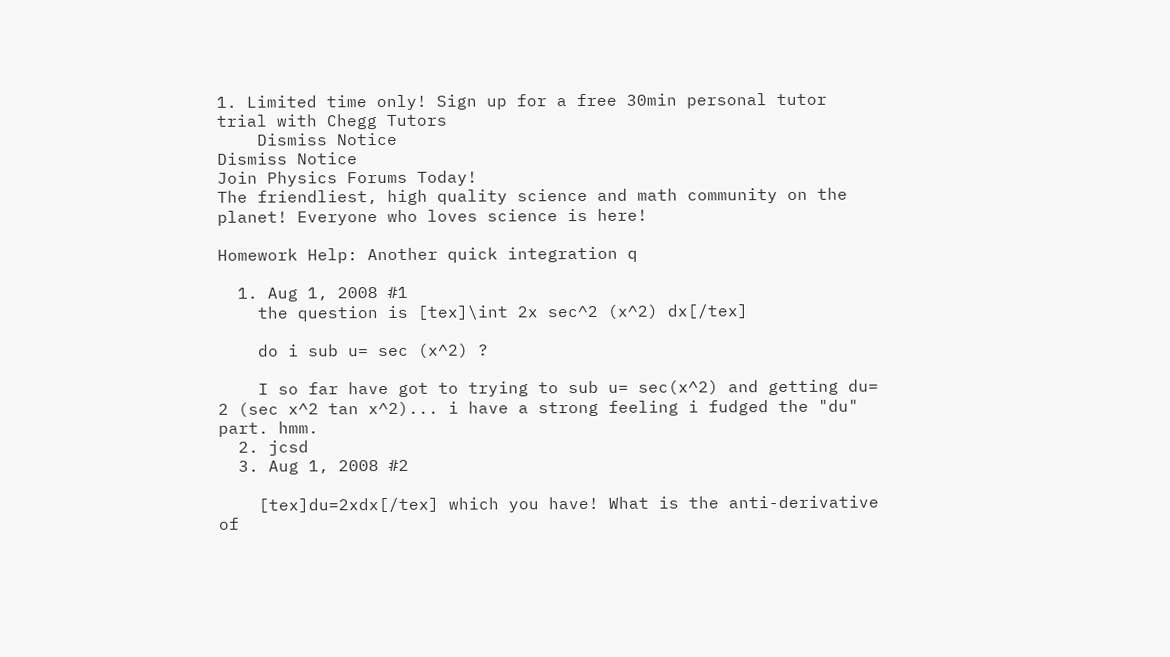1. Limited time only! Sign up for a free 30min personal tutor trial with Chegg Tutors
    Dismiss Notice
Dismiss Notice
Join Physics Forums Today!
The friendliest, high quality science and math community on the planet! Everyone who loves science is here!

Homework Help: Another quick integration q

  1. Aug 1, 2008 #1
    the question is [tex]\int 2x sec^2 (x^2) dx[/tex]

    do i sub u= sec (x^2) ?

    I so far have got to trying to sub u= sec(x^2) and getting du= 2 (sec x^2 tan x^2)... i have a strong feeling i fudged the "du" part. hmm.
  2. jcsd
  3. Aug 1, 2008 #2

    [tex]du=2xdx[/tex] which you have! What is the anti-derivative of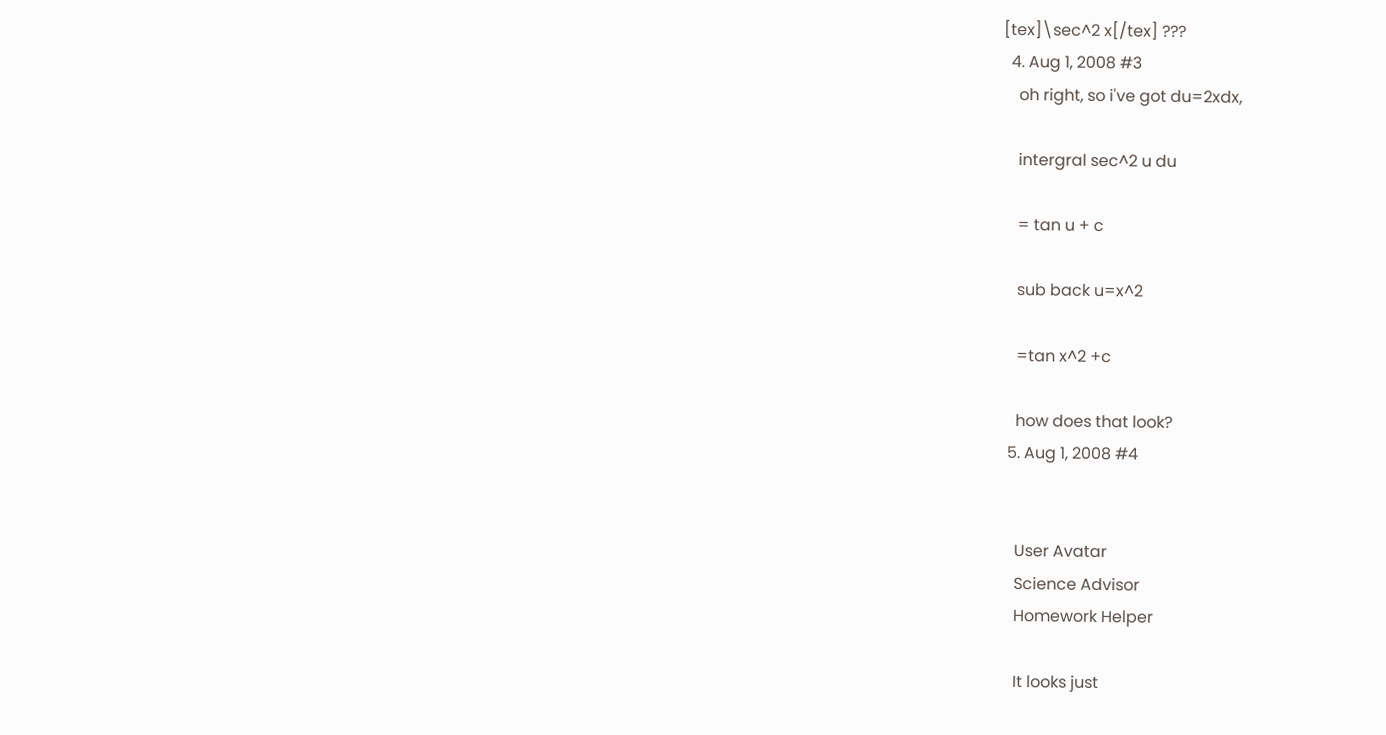[tex]\sec^2 x[/tex] ???
  4. Aug 1, 2008 #3
    oh right, so i've got du=2xdx,

    intergral sec^2 u du

    = tan u + c

    sub back u=x^2

    =tan x^2 +c

    how does that look?
  5. Aug 1, 2008 #4


    User Avatar
    Science Advisor
    Homework Helper

    It looks just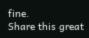fine.
Share this great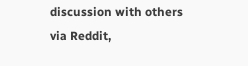discussion with others via Reddit,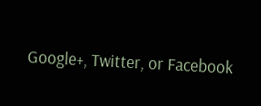Google+, Twitter, or Facebook